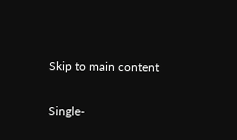Skip to main content

Single-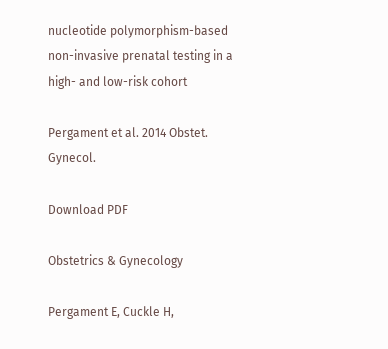nucleotide polymorphism-based non-invasive prenatal testing in a high- and low-risk cohort

Pergament et al. 2014 Obstet. Gynecol.

Download PDF

Obstetrics & Gynecology

Pergament E, Cuckle H,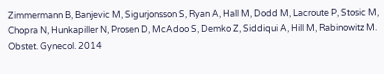Zimmermann B, Banjevic M, Sigurjonsson S, Ryan A, Hall M, Dodd M, Lacroute P, Stosic M, Chopra N, Hunkapiller N, Prosen D, McAdoo S, Demko Z, Siddiqui A, Hill M, Rabinowitz M. Obstet. Gynecol. 2014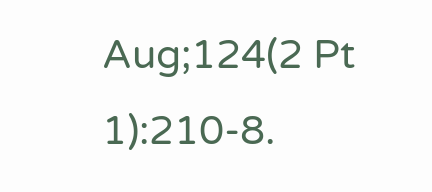Aug;124(2 Pt 1):210-8.